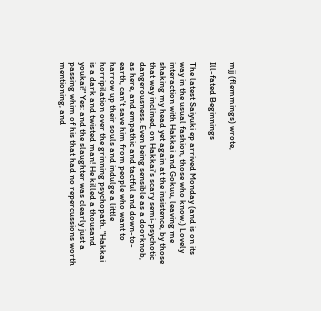mjj (flemmings) wrote,

Ill-fated Beginnings

The latest Saiyuki ep arrived Monday (and is on its way in the usual fashion, those who know.) Lovely interaction with Hakkai and Gokuu, leaving me shaking my head yet again at the insistence, by those that way inclined, on Hakkai's scary semi-psychotic dangerousness. Even being sensible as a doorknob, as here, and empathic and tactful and down-to-earth, can't save him from people who want to harrow up their souls and indulge a little horripilation over the grinning psychopath. "Hakkai is a dark and twisted man! He killed a thousand youkai!" Yes: and the slaughter was clearly just a passing whim of his that had no repercussions worth mentioning, and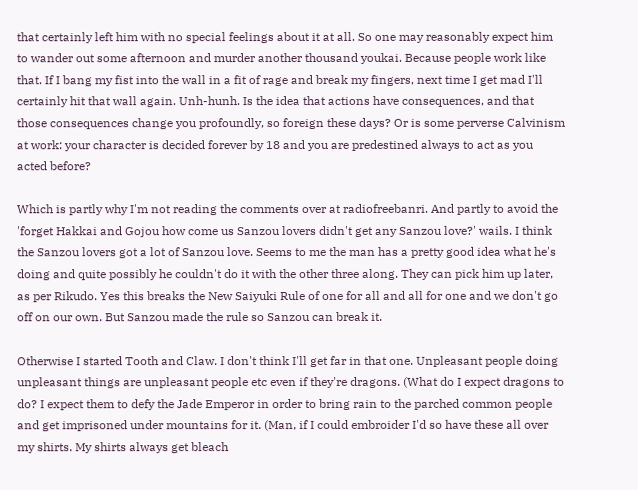that certainly left him with no special feelings about it at all. So one may reasonably expect him to wander out some afternoon and murder another thousand youkai. Because people work like that. If I bang my fist into the wall in a fit of rage and break my fingers, next time I get mad I'll certainly hit that wall again. Unh-hunh. Is the idea that actions have consequences, and that those consequences change you profoundly, so foreign these days? Or is some perverse Calvinism at work: your character is decided forever by 18 and you are predestined always to act as you acted before?

Which is partly why I'm not reading the comments over at radiofreebanri. And partly to avoid the 'forget Hakkai and Gojou how come us Sanzou lovers didn't get any Sanzou love?' wails. I think the Sanzou lovers got a lot of Sanzou love. Seems to me the man has a pretty good idea what he's doing and quite possibly he couldn't do it with the other three along. They can pick him up later, as per Rikudo. Yes this breaks the New Saiyuki Rule of one for all and all for one and we don't go off on our own. But Sanzou made the rule so Sanzou can break it.

Otherwise I started Tooth and Claw. I don't think I'll get far in that one. Unpleasant people doing unpleasant things are unpleasant people etc even if they're dragons. (What do I expect dragons to do? I expect them to defy the Jade Emperor in order to bring rain to the parched common people and get imprisoned under mountains for it. (Man, if I could embroider I'd so have these all over my shirts. My shirts always get bleach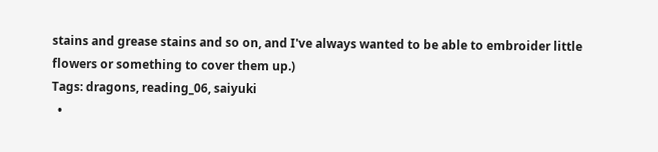stains and grease stains and so on, and I've always wanted to be able to embroider little flowers or something to cover them up.)
Tags: dragons, reading_06, saiyuki
  •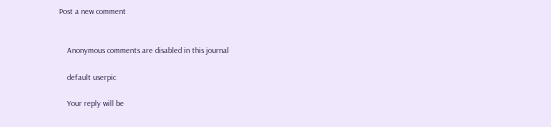Post a new comment


    Anonymous comments are disabled in this journal

    default userpic

    Your reply will be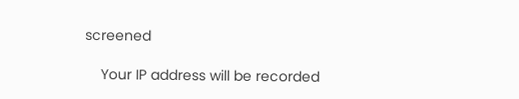screened

    Your IP address will be recorded